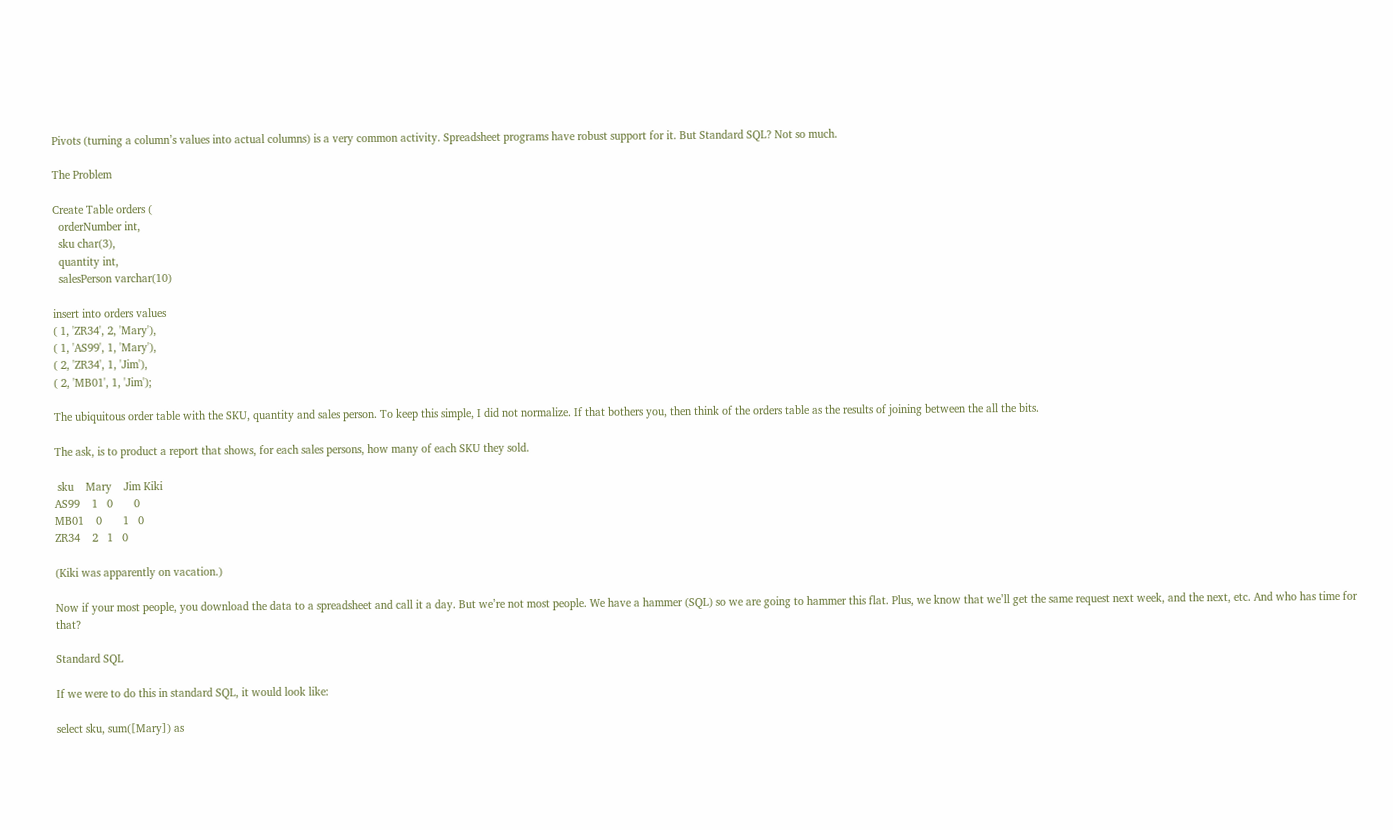Pivots (turning a column’s values into actual columns) is a very common activity. Spreadsheet programs have robust support for it. But Standard SQL? Not so much.

The Problem

Create Table orders (
  orderNumber int,
  sku char(3),
  quantity int,
  salesPerson varchar(10)

insert into orders values
( 1, 'ZR34', 2, 'Mary'),
( 1, 'AS99', 1, 'Mary'),
( 2, 'ZR34', 1, 'Jim'),
( 2, 'MB01', 1, 'Jim');

The ubiquitous order table with the SKU, quantity and sales person. To keep this simple, I did not normalize. If that bothers you, then think of the orders table as the results of joining between the all the bits.

The ask, is to product a report that shows, for each sales persons, how many of each SKU they sold.

 sku    Mary    Jim Kiki
AS99    1   0       0
MB01    0       1   0
ZR34    2   1   0

(Kiki was apparently on vacation.)

Now if your most people, you download the data to a spreadsheet and call it a day. But we’re not most people. We have a hammer (SQL) so we are going to hammer this flat. Plus, we know that we’ll get the same request next week, and the next, etc. And who has time for that?

Standard SQL

If we were to do this in standard SQL, it would look like:

select sku, sum([Mary]) as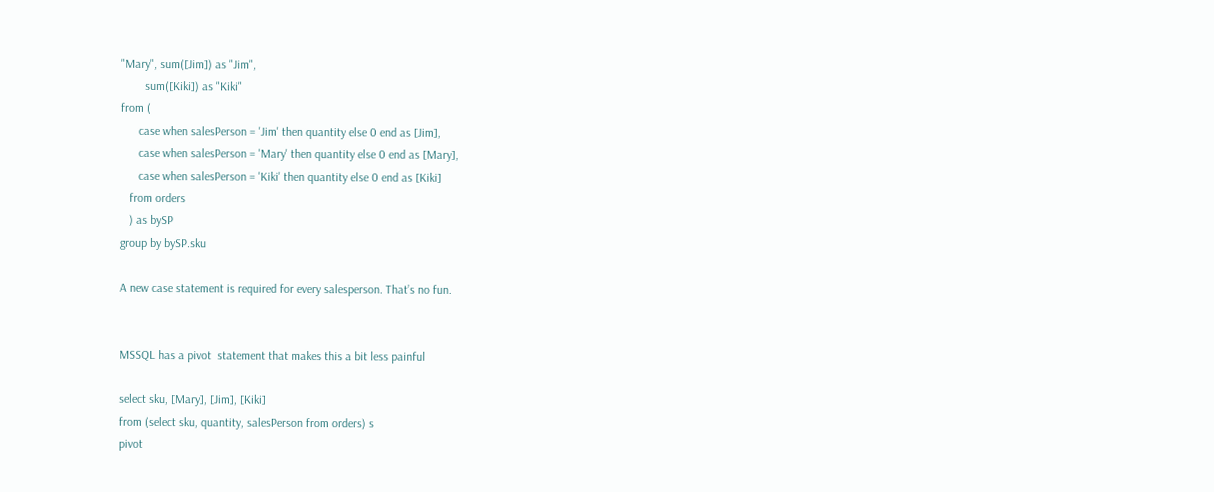"Mary", sum([Jim]) as "Jim",
        sum([Kiki]) as "Kiki"
from (
      case when salesPerson = 'Jim' then quantity else 0 end as [Jim],
      case when salesPerson = 'Mary' then quantity else 0 end as [Mary],
      case when salesPerson = 'Kiki' then quantity else 0 end as [Kiki]
   from orders
   ) as bySP
group by bySP.sku

A new case statement is required for every salesperson. That’s no fun.


MSSQL has a pivot  statement that makes this a bit less painful

select sku, [Mary], [Jim], [Kiki]
from (select sku, quantity, salesPerson from orders) s
pivot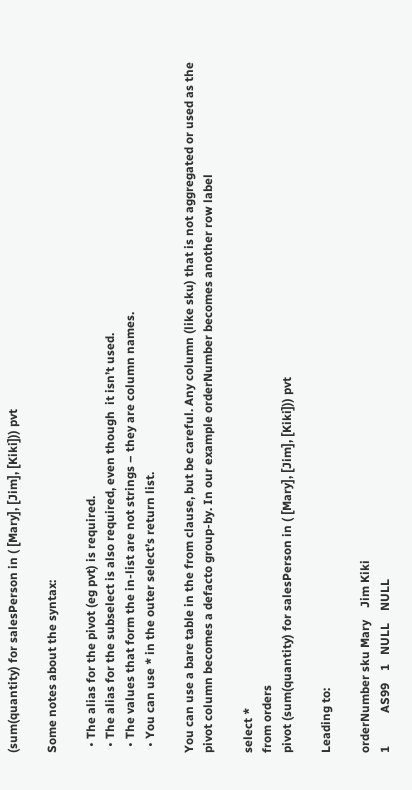(sum(quantity) for salesPerson in ( [Mary], [Jim], [Kiki])) pvt

Some notes about the syntax:

  • The alias for the pivot (eg pvt) is required.
  • The alias for the subselect is also required, even though  it isn’t used.
  • The values that form the in-list are not strings – they are column names.
  • You can use * in the outer select’s return list.

You can use a bare table in the from clause, but be careful. Any column (like sku) that is not aggregated or used as the pivot column becomes a defacto group-by. In our example orderNumber becomes another row label

select *
from orders
pivot (sum(quantity) for salesPerson in ( [Mary], [Jim], [Kiki])) pvt

Leading to:

orderNumber sku Mary    Jim Kiki
1           AS99    1   NULL    NULL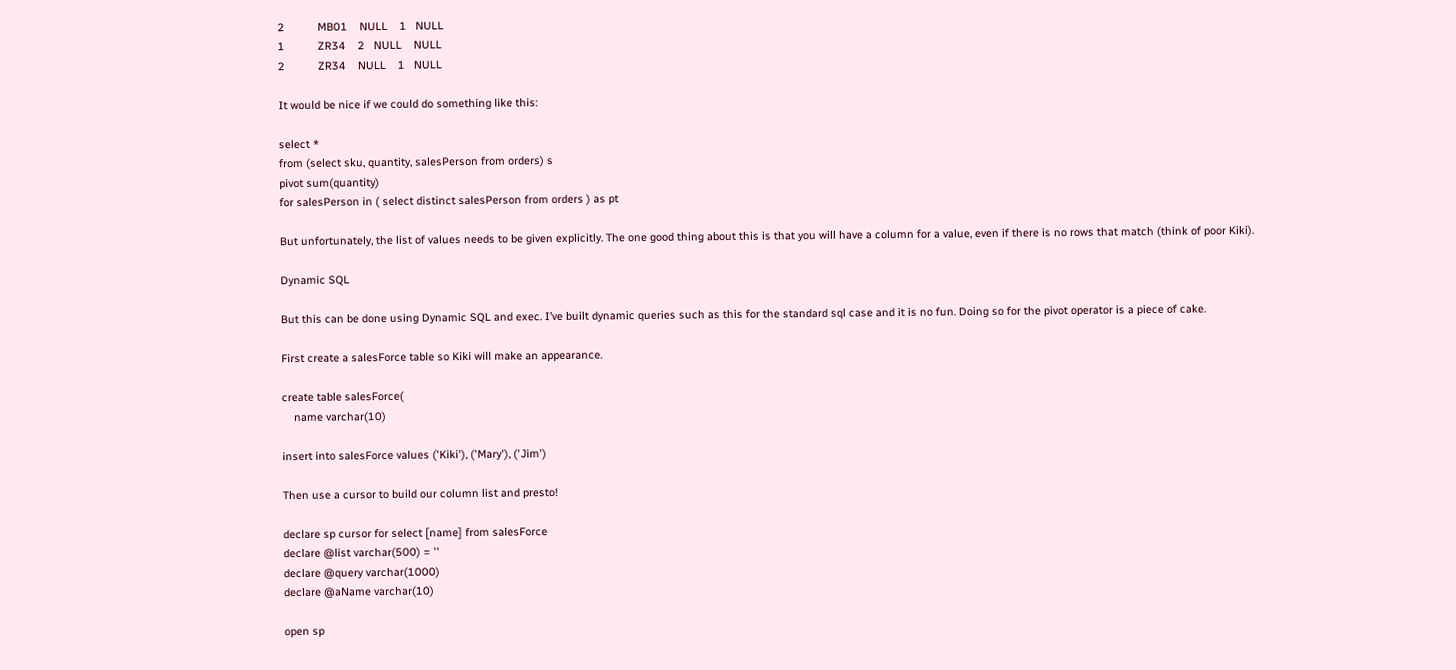2           MB01    NULL    1   NULL
1           ZR34    2   NULL    NULL
2           ZR34    NULL    1   NULL

It would be nice if we could do something like this:

select *
from (select sku, quantity, salesPerson from orders) s
pivot sum(quantity)
for salesPerson in ( select distinct salesPerson from orders ) as pt

But unfortunately, the list of values needs to be given explicitly. The one good thing about this is that you will have a column for a value, even if there is no rows that match (think of poor Kiki).

Dynamic SQL

But this can be done using Dynamic SQL and exec. I’ve built dynamic queries such as this for the standard sql case and it is no fun. Doing so for the pivot operator is a piece of cake.

First create a salesForce table so Kiki will make an appearance.

create table salesForce(
    name varchar(10)

insert into salesForce values ('Kiki'), ('Mary'), ('Jim')

Then use a cursor to build our column list and presto!

declare sp cursor for select [name] from salesForce
declare @list varchar(500) = ''
declare @query varchar(1000)
declare @aName varchar(10)

open sp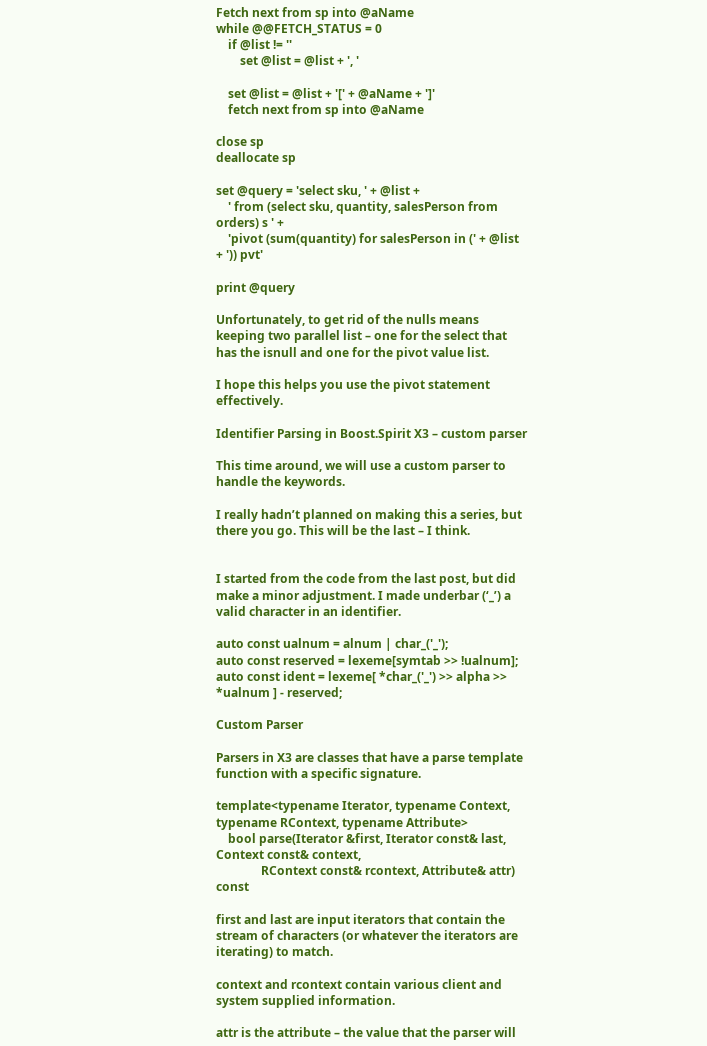Fetch next from sp into @aName
while @@FETCH_STATUS = 0
    if @list != ''
        set @list = @list + ', '

    set @list = @list + '[' + @aName + ']'
    fetch next from sp into @aName

close sp
deallocate sp

set @query = 'select sku, ' + @list +
    ' from (select sku, quantity, salesPerson from orders) s ' +
    'pivot (sum(quantity) for salesPerson in (' + @list + ')) pvt'

print @query

Unfortunately, to get rid of the nulls means keeping two parallel list – one for the select that has the isnull and one for the pivot value list.

I hope this helps you use the pivot statement effectively.

Identifier Parsing in Boost.Spirit X3 – custom parser

This time around, we will use a custom parser to handle the keywords.

I really hadn’t planned on making this a series, but there you go. This will be the last – I think.


I started from the code from the last post, but did make a minor adjustment. I made underbar (‘_’) a valid character in an identifier.

auto const ualnum = alnum | char_('_');
auto const reserved = lexeme[symtab >> !ualnum];
auto const ident = lexeme[ *char_('_') >> alpha >> *ualnum ] - reserved;

Custom Parser

Parsers in X3 are classes that have a parse template function with a specific signature.

template<typename Iterator, typename Context, typename RContext, typename Attribute>
    bool parse(Iterator &first, Iterator const& last, Context const& context,
               RContext const& rcontext, Attribute& attr) const

first and last are input iterators that contain the stream of characters (or whatever the iterators are iterating) to match.

context and rcontext contain various client and system supplied information.

attr is the attribute – the value that the parser will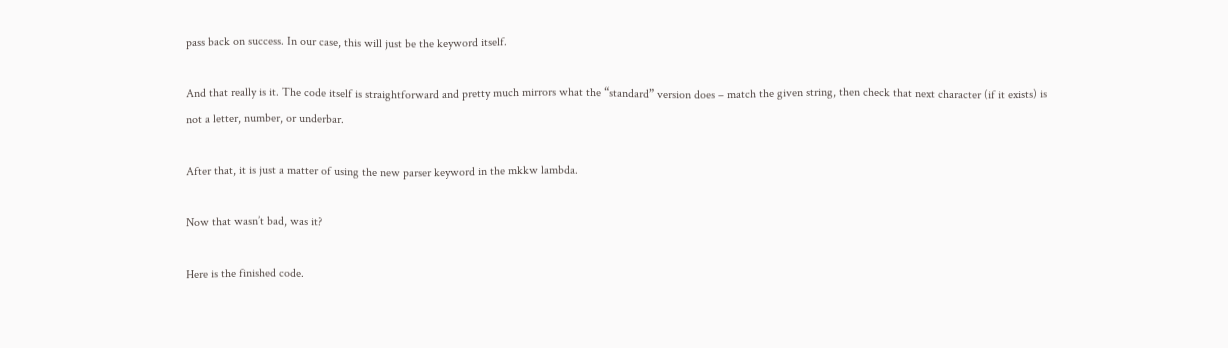pass back on success. In our case, this will just be the keyword itself.

And that really is it. The code itself is straightforward and pretty much mirrors what the “standard” version does – match the given string, then check that next character (if it exists) is not a letter, number, or underbar.

After that, it is just a matter of using the new parser keyword in the mkkw lambda.

Now that wasn’t bad, was it?

Here is the finished code.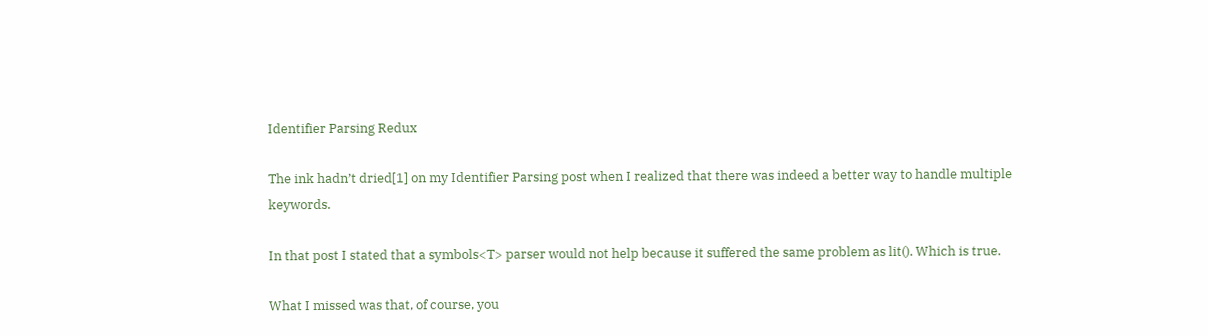Identifier Parsing Redux

The ink hadn’t dried[1] on my Identifier Parsing post when I realized that there was indeed a better way to handle multiple keywords.

In that post I stated that a symbols<T> parser would not help because it suffered the same problem as lit(). Which is true.

What I missed was that, of course, you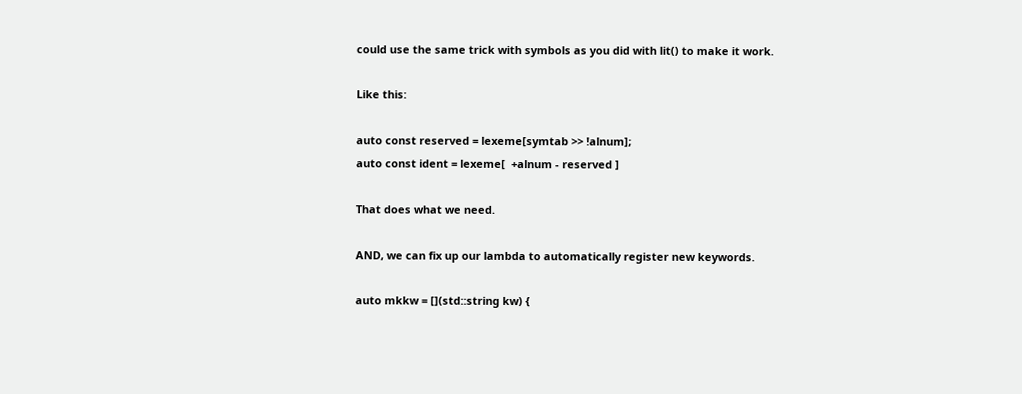could use the same trick with symbols as you did with lit() to make it work.

Like this:

auto const reserved = lexeme[symtab >> !alnum];
auto const ident = lexeme[  +alnum - reserved ]

That does what we need.

AND, we can fix up our lambda to automatically register new keywords.

auto mkkw = [](std::string kw) {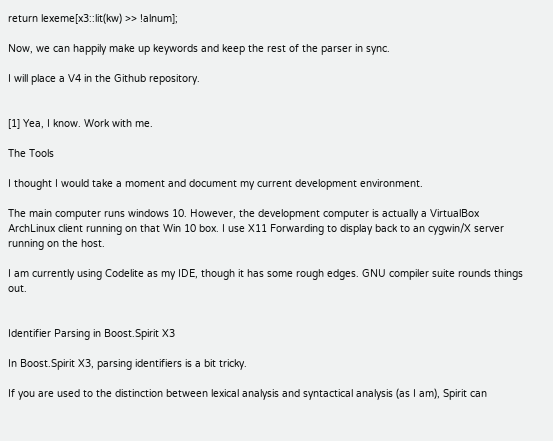return lexeme[x3::lit(kw) >> !alnum];

Now, we can happily make up keywords and keep the rest of the parser in sync.

I will place a V4 in the Github repository.


[1] Yea, I know. Work with me.

The Tools

I thought I would take a moment and document my current development environment.

The main computer runs windows 10. However, the development computer is actually a VirtualBox ArchLinux client running on that Win 10 box. I use X11 Forwarding to display back to an cygwin/X server running on the host.

I am currently using Codelite as my IDE, though it has some rough edges. GNU compiler suite rounds things out.


Identifier Parsing in Boost.Spirit X3

In Boost.Spirit X3, parsing identifiers is a bit tricky.

If you are used to the distinction between lexical analysis and syntactical analysis (as I am), Spirit can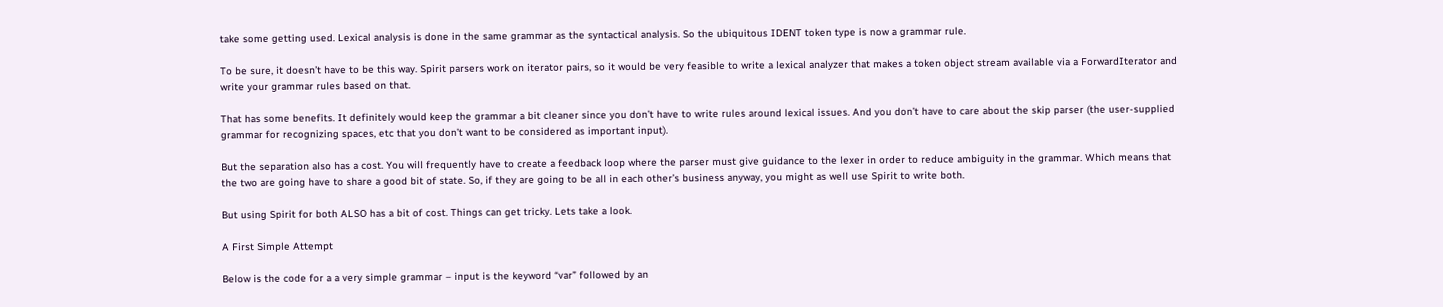take some getting used. Lexical analysis is done in the same grammar as the syntactical analysis. So the ubiquitous IDENT token type is now a grammar rule.

To be sure, it doesn’t have to be this way. Spirit parsers work on iterator pairs, so it would be very feasible to write a lexical analyzer that makes a token object stream available via a ForwardIterator and write your grammar rules based on that.

That has some benefits. It definitely would keep the grammar a bit cleaner since you don’t have to write rules around lexical issues. And you don’t have to care about the skip parser (the user-supplied grammar for recognizing spaces, etc that you don’t want to be considered as important input).

But the separation also has a cost. You will frequently have to create a feedback loop where the parser must give guidance to the lexer in order to reduce ambiguity in the grammar. Which means that the two are going have to share a good bit of state. So, if they are going to be all in each other’s business anyway, you might as well use Spirit to write both.

But using Spirit for both ALSO has a bit of cost. Things can get tricky. Lets take a look.

A First Simple Attempt

Below is the code for a a very simple grammar – input is the keyword “var” followed by an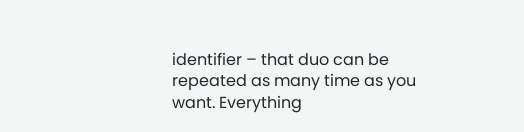identifier – that duo can be repeated as many time as you want. Everything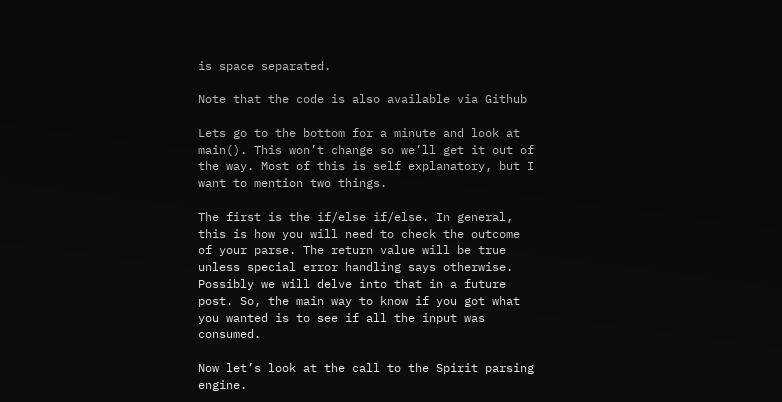is space separated.

Note that the code is also available via Github

Lets go to the bottom for a minute and look at main(). This won’t change so we’ll get it out of the way. Most of this is self explanatory, but I want to mention two things.

The first is the if/else if/else. In general, this is how you will need to check the outcome of your parse. The return value will be true unless special error handling says otherwise. Possibly we will delve into that in a future post. So, the main way to know if you got what you wanted is to see if all the input was consumed.

Now let’s look at the call to the Spirit parsing engine.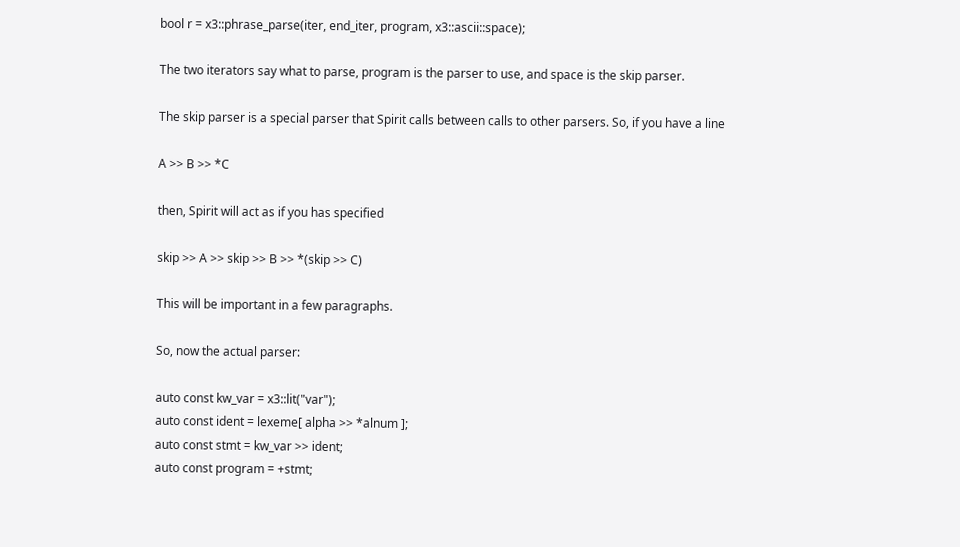bool r = x3::phrase_parse(iter, end_iter, program, x3::ascii::space);

The two iterators say what to parse, program is the parser to use, and space is the skip parser.

The skip parser is a special parser that Spirit calls between calls to other parsers. So, if you have a line

A >> B >> *C

then, Spirit will act as if you has specified

skip >> A >> skip >> B >> *(skip >> C)

This will be important in a few paragraphs.

So, now the actual parser:

auto const kw_var = x3::lit("var");
auto const ident = lexeme[ alpha >> *alnum ];
auto const stmt = kw_var >> ident;
auto const program = +stmt;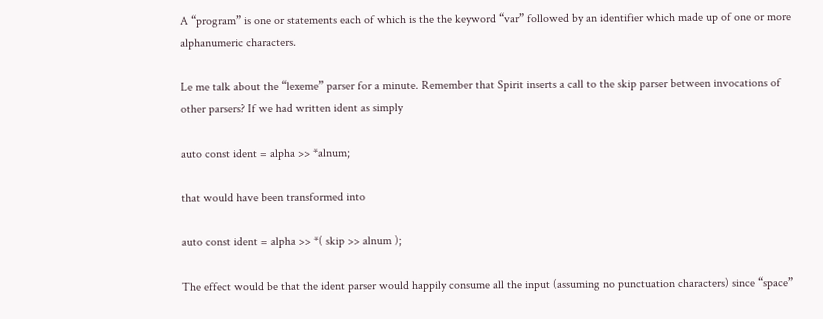A “program” is one or statements each of which is the the keyword “var” followed by an identifier which made up of one or more alphanumeric characters.

Le me talk about the “lexeme” parser for a minute. Remember that Spirit inserts a call to the skip parser between invocations of other parsers? If we had written ident as simply

auto const ident = alpha >> *alnum;

that would have been transformed into

auto const ident = alpha >> *( skip >> alnum );

The effect would be that the ident parser would happily consume all the input (assuming no punctuation characters) since “space”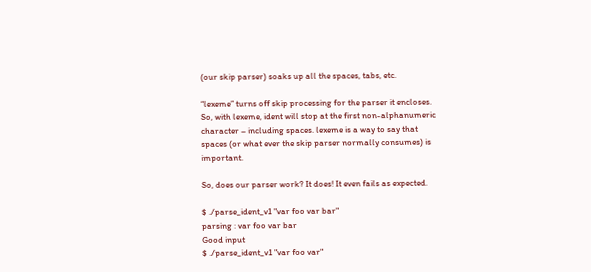(our skip parser) soaks up all the spaces, tabs, etc.

“lexeme” turns off skip processing for the parser it encloses. So, with lexeme, ident will stop at the first non-alphanumeric character – including spaces. lexeme is a way to say that spaces (or what ever the skip parser normally consumes) is important.

So, does our parser work? It does! It even fails as expected.

$ ./parse_ident_v1 "var foo var bar"
parsing : var foo var bar
Good input
$ ./parse_ident_v1 "var foo var"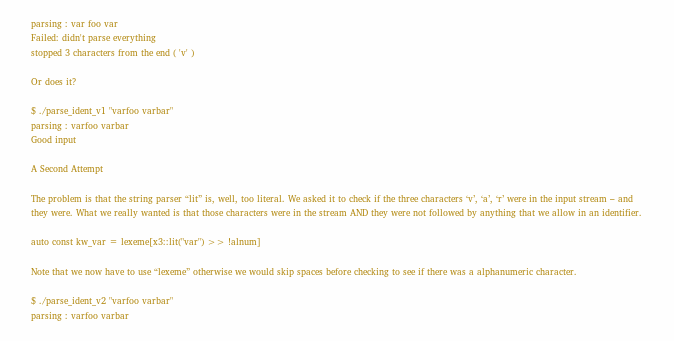parsing : var foo var
Failed: didn't parse everything
stopped 3 characters from the end ( 'v' )

Or does it?

$ ./parse_ident_v1 "varfoo varbar"
parsing : varfoo varbar
Good input

A Second Attempt

The problem is that the string parser “lit” is, well, too literal. We asked it to check if the three characters ‘v’, ‘a’, ‘r’ were in the input stream – and they were. What we really wanted is that those characters were in the stream AND they were not followed by anything that we allow in an identifier.

auto const kw_var = lexeme[x3::lit("var") >> !alnum]

Note that we now have to use “lexeme” otherwise we would skip spaces before checking to see if there was a alphanumeric character.

$ ./parse_ident_v2 "varfoo varbar"
parsing : varfoo varbar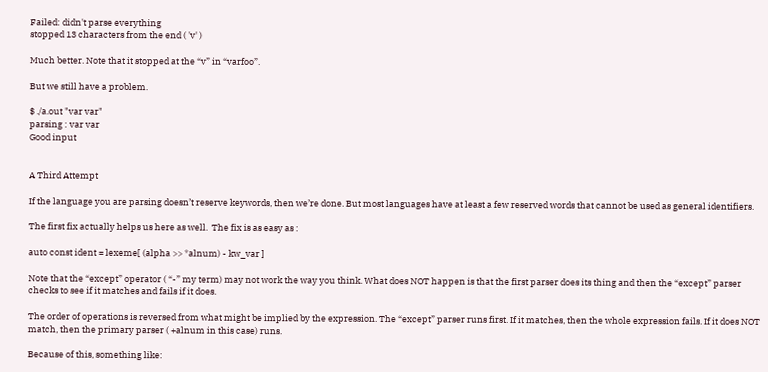Failed: didn't parse everything
stopped 13 characters from the end ( 'v' )

Much better. Note that it stopped at the “v” in “varfoo”.

But we still have a problem.

$ ./a.out "var var"
parsing : var var
Good input


A Third Attempt

If the language you are parsing doesn’t reserve keywords, then we’re done. But most languages have at least a few reserved words that cannot be used as general identifiers.

The first fix actually helps us here as well.  The fix is as easy as :

auto const ident = lexeme[ (alpha >> *alnum) - kw_var ]

Note that the “except” operator ( “-” my term) may not work the way you think. What does NOT happen is that the first parser does its thing and then the “except” parser checks to see if it matches and fails if it does.

The order of operations is reversed from what might be implied by the expression. The “except” parser runs first. If it matches, then the whole expression fails. If it does NOT match, then the primary parser ( +alnum in this case) runs.

Because of this, something like: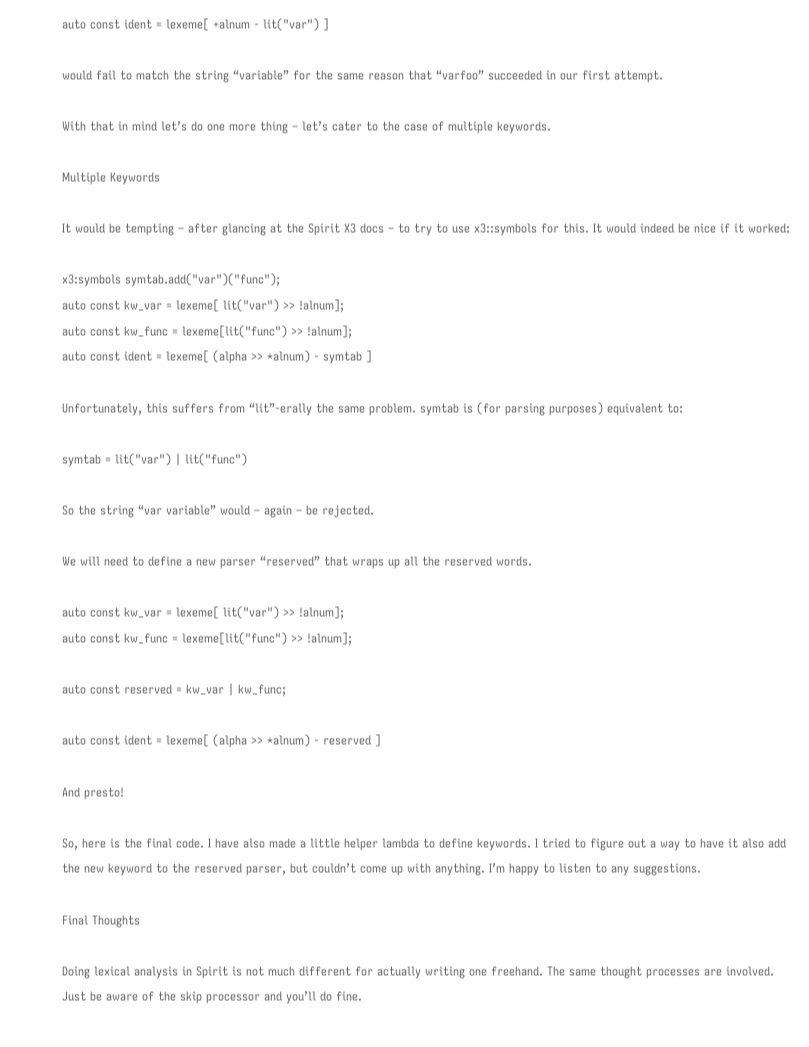auto const ident = lexeme[ +alnum - lit("var") ]

would fail to match the string “variable” for the same reason that “varfoo” succeeded in our first attempt.

With that in mind let’s do one more thing – let’s cater to the case of multiple keywords.

Multiple Keywords

It would be tempting – after glancing at the Spirit X3 docs – to try to use x3::symbols for this. It would indeed be nice if it worked:

x3:symbols symtab.add("var")("func");
auto const kw_var = lexeme[ lit("var") >> !alnum];
auto const kw_func = lexeme[lit("func") >> !alnum];
auto const ident = lexeme[ (alpha >> *alnum) - symtab ]

Unfortunately, this suffers from “lit”-erally the same problem. symtab is (for parsing purposes) equivalent to:

symtab = lit("var") | lit("func")

So the string “var variable” would – again – be rejected.

We will need to define a new parser “reserved” that wraps up all the reserved words.

auto const kw_var = lexeme[ lit("var") >> !alnum];
auto const kw_func = lexeme[lit("func") >> !alnum];

auto const reserved = kw_var | kw_func;

auto const ident = lexeme[ (alpha >> *alnum) - reserved ]

And presto!

So, here is the final code. I have also made a little helper lambda to define keywords. I tried to figure out a way to have it also add the new keyword to the reserved parser, but couldn’t come up with anything. I’m happy to listen to any suggestions.

Final Thoughts

Doing lexical analysis in Spirit is not much different for actually writing one freehand. The same thought processes are involved. Just be aware of the skip processor and you’ll do fine.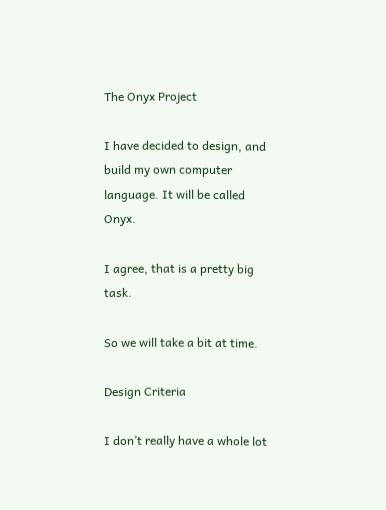The Onyx Project

I have decided to design, and build my own computer language. It will be called Onyx.

I agree, that is a pretty big task.

So we will take a bit at time.

Design Criteria

I don’t really have a whole lot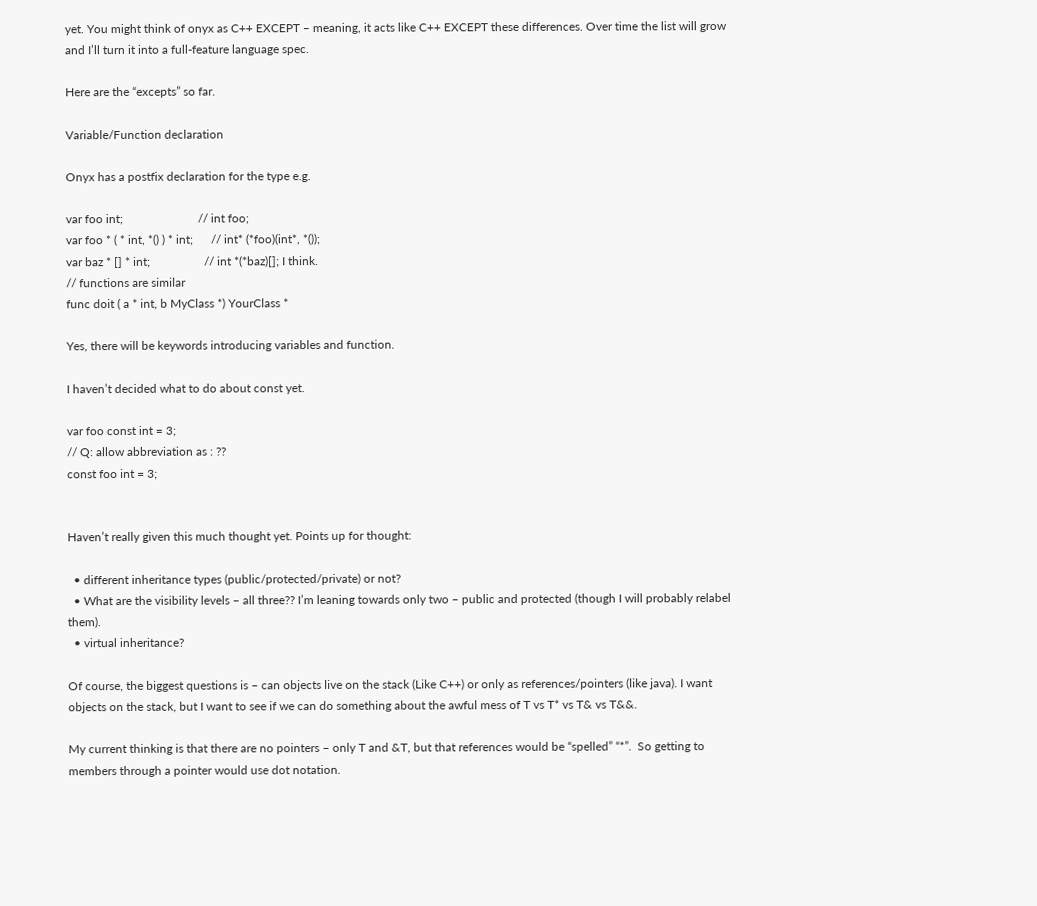yet. You might think of onyx as C++ EXCEPT – meaning, it acts like C++ EXCEPT these differences. Over time the list will grow and I’ll turn it into a full-feature language spec.

Here are the “excepts” so far.

Variable/Function declaration

Onyx has a postfix declaration for the type e.g.

var foo int;                         // int foo;
var foo * ( * int, *() ) * int;      // int* (*foo)(int*, *());
var baz * [] * int;                  // int *(*baz)[]; I think.
// functions are similar
func doit ( a * int, b MyClass *) YourClass *

Yes, there will be keywords introducing variables and function.

I haven’t decided what to do about const yet.

var foo const int = 3;
// Q: allow abbreviation as : ??
const foo int = 3;


Haven’t really given this much thought yet. Points up for thought:

  • different inheritance types (public/protected/private) or not?
  • What are the visibility levels – all three?? I’m leaning towards only two – public and protected (though I will probably relabel them).
  • virtual inheritance?

Of course, the biggest questions is – can objects live on the stack (Like C++) or only as references/pointers (like java). I want objects on the stack, but I want to see if we can do something about the awful mess of T vs T* vs T& vs T&&.

My current thinking is that there are no pointers – only T and &T, but that references would be “spelled” “*”.  So getting to members through a pointer would use dot notation.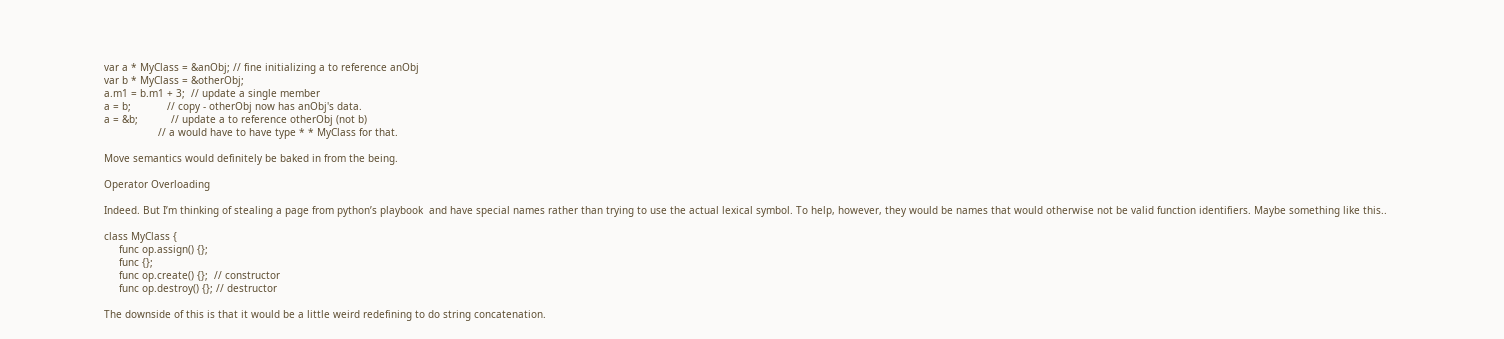var a * MyClass = &anObj; // fine initializing a to reference anObj
var b * MyClass = &otherObj;
a.m1 = b.m1 + 3;  // update a single member
a = b;            // copy - otherObj now has anObj's data.
a = &b;           // update a to reference otherObj (not b)
                  // a would have to have type * * MyClass for that.

Move semantics would definitely be baked in from the being.

Operator Overloading

Indeed. But I’m thinking of stealing a page from python’s playbook  and have special names rather than trying to use the actual lexical symbol. To help, however, they would be names that would otherwise not be valid function identifiers. Maybe something like this..

class MyClass {
     func op.assign() {};
     func {};
     func op.create() {};  // constructor
     func op.destroy() {}; // destructor

The downside of this is that it would be a little weird redefining to do string concatenation.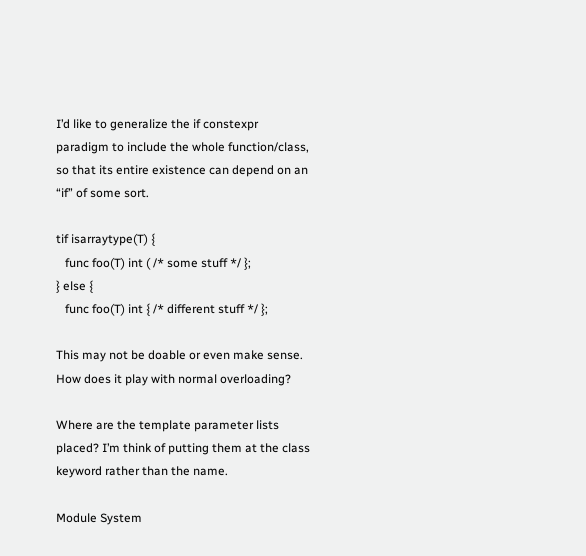I’d like to generalize the if constexpr paradigm to include the whole function/class, so that its entire existence can depend on an “if” of some sort.

tif isarraytype(T) {
   func foo(T) int ( /* some stuff */ };
} else {
   func foo(T) int { /* different stuff */ };

This may not be doable or even make sense. How does it play with normal overloading?

Where are the template parameter lists placed? I’m think of putting them at the class keyword rather than the name.

Module System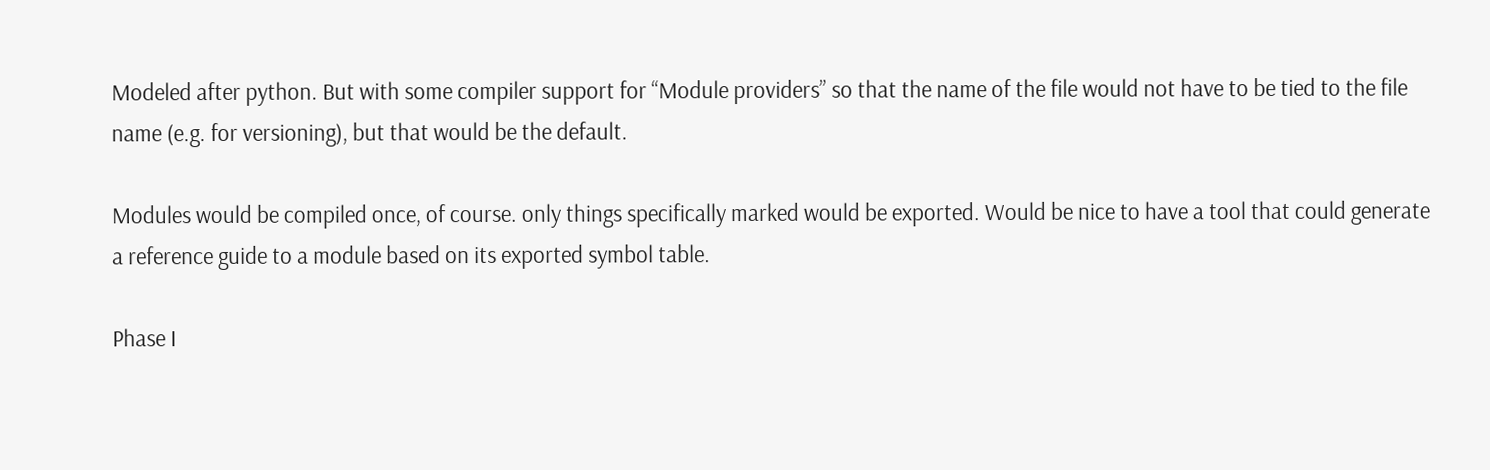Modeled after python. But with some compiler support for “Module providers” so that the name of the file would not have to be tied to the file name (e.g. for versioning), but that would be the default.

Modules would be compiled once, of course. only things specifically marked would be exported. Would be nice to have a tool that could generate a reference guide to a module based on its exported symbol table.

Phase I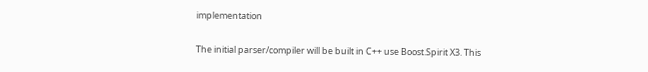implementation

The initial parser/compiler will be built in C++ use Boost.Spirit X3. This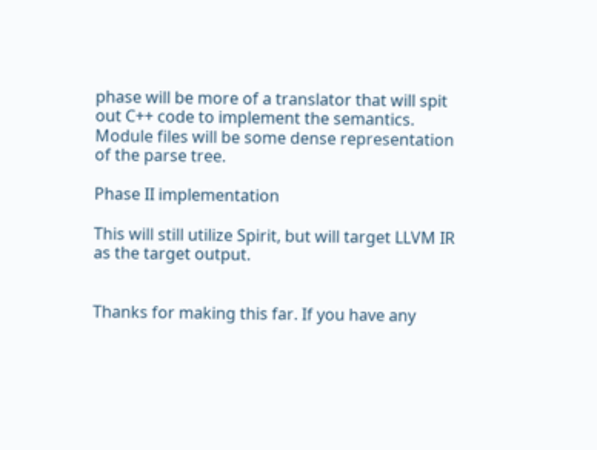phase will be more of a translator that will spit out C++ code to implement the semantics. Module files will be some dense representation of the parse tree.

Phase II implementation

This will still utilize Spirit, but will target LLVM IR as the target output.


Thanks for making this far. If you have any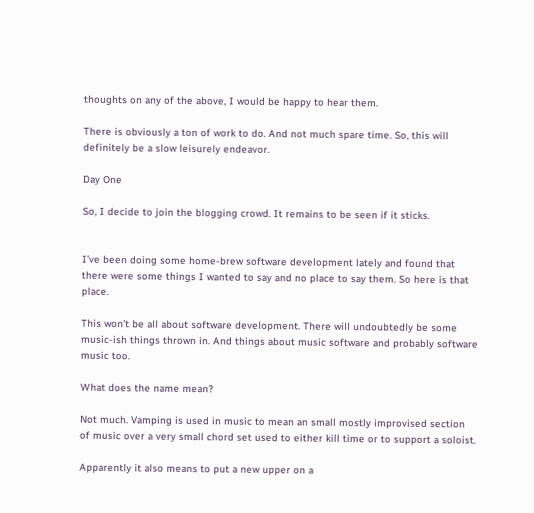thoughts on any of the above, I would be happy to hear them.

There is obviously a ton of work to do. And not much spare time. So, this will definitely be a slow leisurely endeavor.

Day One

So, I decide to join the blogging crowd. It remains to be seen if it sticks.


I’ve been doing some home-brew software development lately and found that there were some things I wanted to say and no place to say them. So here is that place.

This won’t be all about software development. There will undoubtedly be some music-ish things thrown in. And things about music software and probably software music too.

What does the name mean?

Not much. Vamping is used in music to mean an small mostly improvised section of music over a very small chord set used to either kill time or to support a soloist.

Apparently it also means to put a new upper on a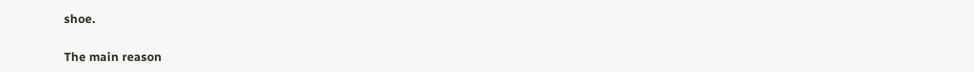shoe.

The main reason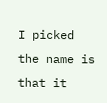I picked the name is that it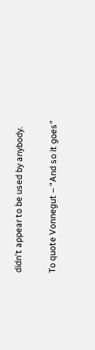didn’t appear to be used by anybody.

To quote Vonnegut – “And so it goes”